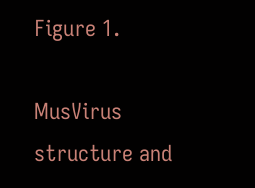Figure 1.

MusVirus structure and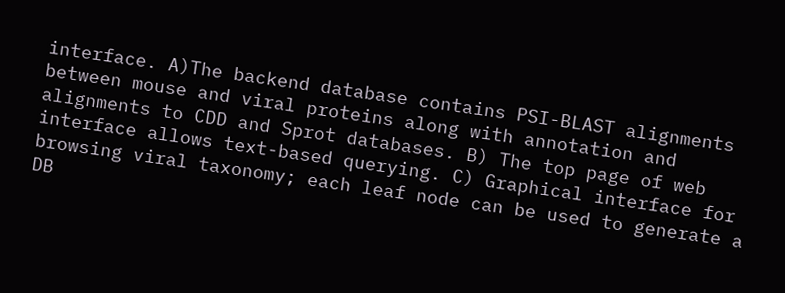interface. A)The backend database contains PSI-BLAST alignments between mouse and viral proteins along with annotation and alignments to CDD and Sprot databases. B) The top page of web interface allows text-based querying. C) Graphical interface for browsing viral taxonomy; each leaf node can be used to generate a DB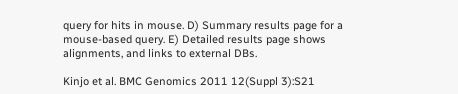query for hits in mouse. D) Summary results page for a mouse-based query. E) Detailed results page shows alignments, and links to external DBs.

Kinjo et al. BMC Genomics 2011 12(Suppl 3):S21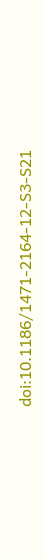doi:10.1186/1471-2164-12-S3-S21